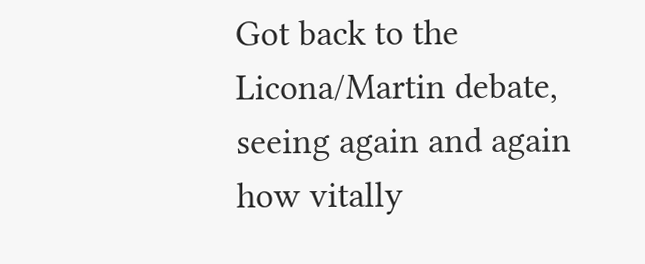Got back to the Licona/Martin debate, seeing again and again how vitally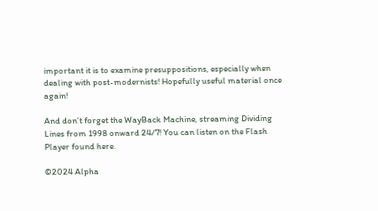important it is to examine presuppositions, especially when dealing with post-modernists! Hopefully useful material once again!

And don’t forget the WayBack Machine, streaming Dividing Lines from 1998 onward 24/7! You can listen on the Flash Player found here.

©2024 Alpha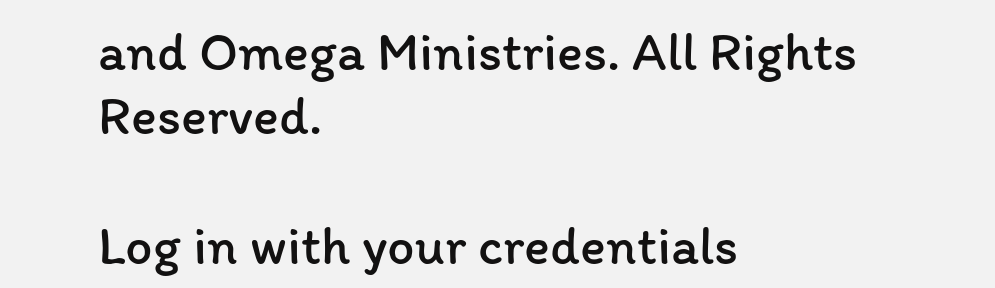and Omega Ministries. All Rights Reserved.

Log in with your credentials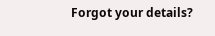Forgot your details?